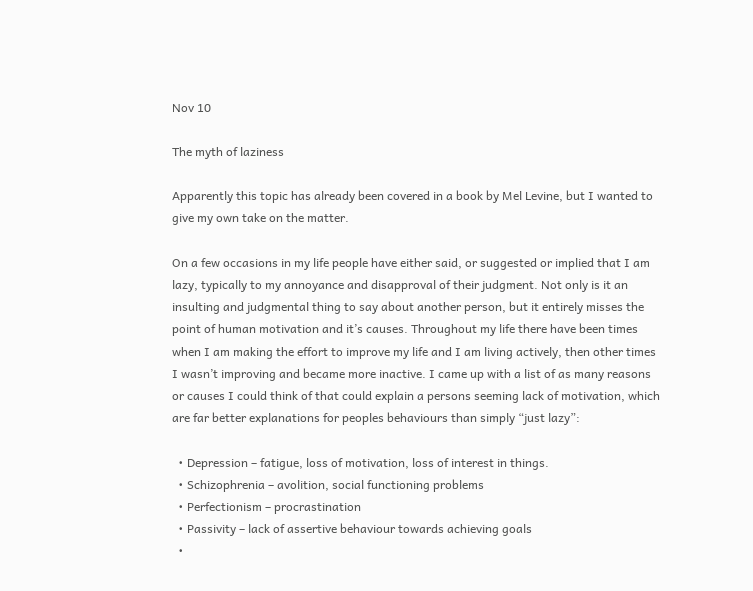Nov 10

The myth of laziness

Apparently this topic has already been covered in a book by Mel Levine, but I wanted to give my own take on the matter.

On a few occasions in my life people have either said, or suggested or implied that I am lazy, typically to my annoyance and disapproval of their judgment. Not only is it an insulting and judgmental thing to say about another person, but it entirely misses the point of human motivation and it’s causes. Throughout my life there have been times when I am making the effort to improve my life and I am living actively, then other times I wasn’t improving and became more inactive. I came up with a list of as many reasons or causes I could think of that could explain a persons seeming lack of motivation, which are far better explanations for peoples behaviours than simply “just lazy”:

  • Depression – fatigue, loss of motivation, loss of interest in things.
  • Schizophrenia – avolition, social functioning problems
  • Perfectionism – procrastination
  • Passivity – lack of assertive behaviour towards achieving goals
  •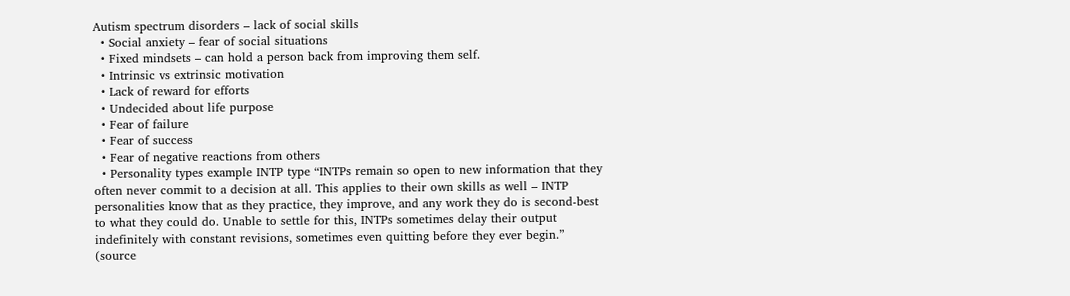Autism spectrum disorders – lack of social skills
  • Social anxiety – fear of social situations
  • Fixed mindsets – can hold a person back from improving them self.
  • Intrinsic vs extrinsic motivation
  • Lack of reward for efforts
  • Undecided about life purpose
  • Fear of failure
  • Fear of success
  • Fear of negative reactions from others
  • Personality types example INTP type “INTPs remain so open to new information that they often never commit to a decision at all. This applies to their own skills as well – INTP personalities know that as they practice, they improve, and any work they do is second-best to what they could do. Unable to settle for this, INTPs sometimes delay their output indefinitely with constant revisions, sometimes even quitting before they ever begin.” (source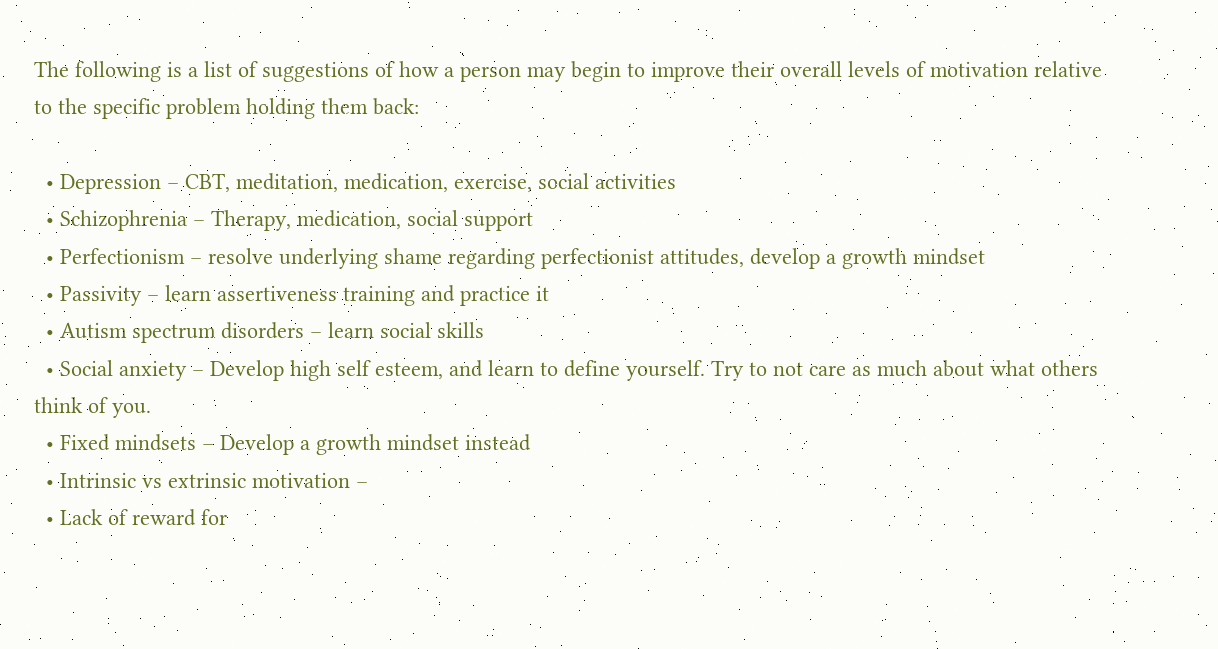The following is a list of suggestions of how a person may begin to improve their overall levels of motivation relative to the specific problem holding them back:

  • Depression – CBT, meditation, medication, exercise, social activities
  • Schizophrenia – Therapy, medication, social support
  • Perfectionism – resolve underlying shame regarding perfectionist attitudes, develop a growth mindset
  • Passivity – learn assertiveness training and practice it
  • Autism spectrum disorders – learn social skills
  • Social anxiety – Develop high self esteem, and learn to define yourself. Try to not care as much about what others think of you.
  • Fixed mindsets – Develop a growth mindset instead
  • Intrinsic vs extrinsic motivation –
  • Lack of reward for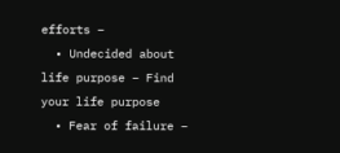efforts –
  • Undecided about life purpose – Find your life purpose
  • Fear of failure –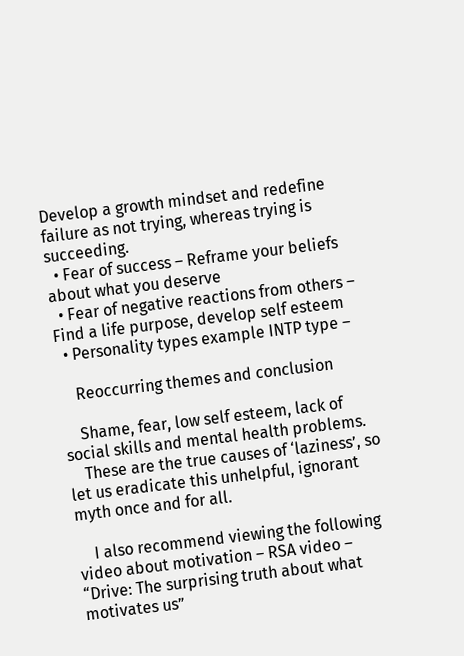Develop a growth mindset and redefine failure as not trying, whereas trying is succeeding.
  • Fear of success – Reframe your beliefs about what you deserve
  • Fear of negative reactions from others – Find a life purpose, develop self esteem
  • Personality types example INTP type –

    Reoccurring themes and conclusion

    Shame, fear, low self esteem, lack of social skills and mental health problems.
    These are the true causes of ‘laziness’, so let us eradicate this unhelpful, ignorant myth once and for all.

    I also recommend viewing the following video about motivation – RSA video – “Drive: The surprising truth about what motivates us”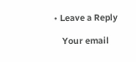• Leave a Reply

    Your email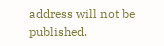address will not be published.